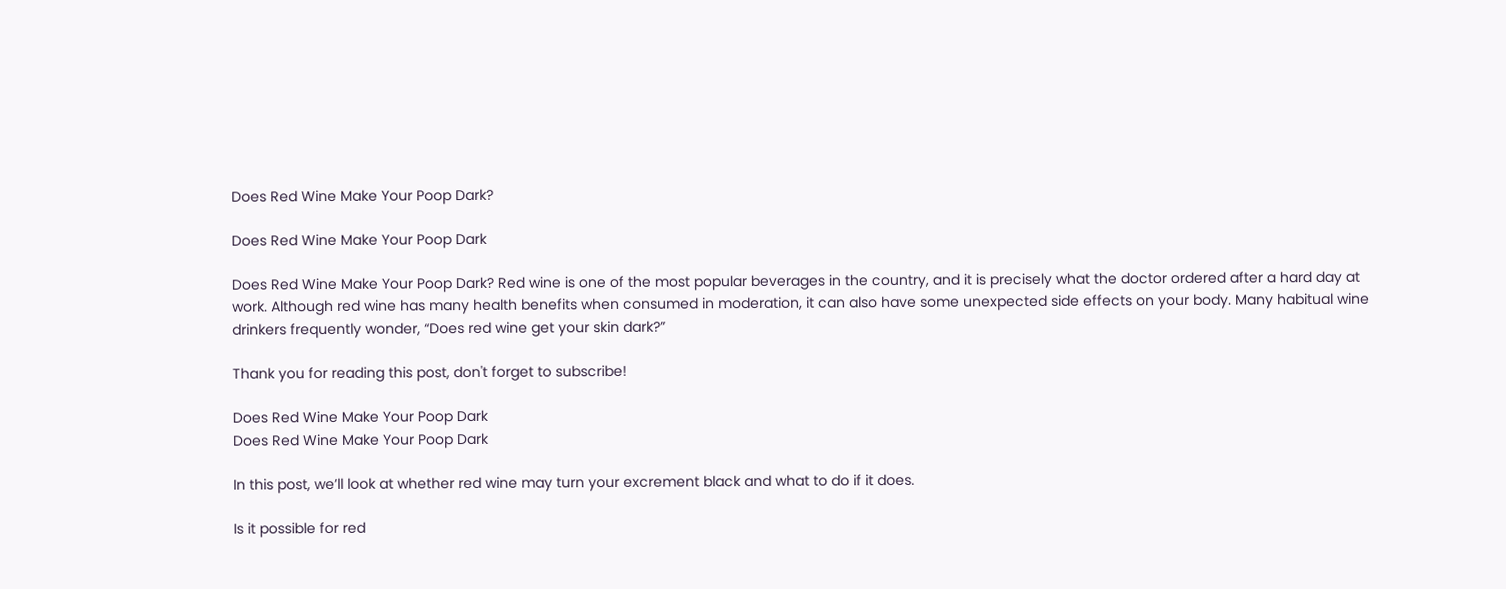Does Red Wine Make Your Poop Dark?

Does Red Wine Make Your Poop Dark

Does Red Wine Make Your Poop Dark? Red wine is one of the most popular beverages in the country, and it is precisely what the doctor ordered after a hard day at work. Although red wine has many health benefits when consumed in moderation, it can also have some unexpected side effects on your body. Many habitual wine drinkers frequently wonder, “Does red wine get your skin dark?”

Thank you for reading this post, don't forget to subscribe!

Does Red Wine Make Your Poop Dark
Does Red Wine Make Your Poop Dark

In this post, we’ll look at whether red wine may turn your excrement black and what to do if it does.

Is it possible for red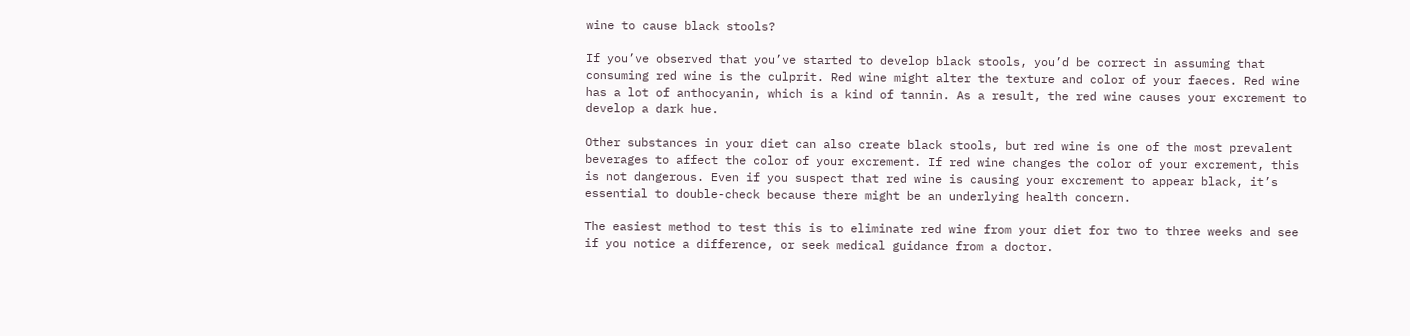wine to cause black stools?

If you’ve observed that you’ve started to develop black stools, you’d be correct in assuming that consuming red wine is the culprit. Red wine might alter the texture and color of your faeces. Red wine has a lot of anthocyanin, which is a kind of tannin. As a result, the red wine causes your excrement to develop a dark hue.

Other substances in your diet can also create black stools, but red wine is one of the most prevalent beverages to affect the color of your excrement. If red wine changes the color of your excrement, this is not dangerous. Even if you suspect that red wine is causing your excrement to appear black, it’s essential to double-check because there might be an underlying health concern.

The easiest method to test this is to eliminate red wine from your diet for two to three weeks and see if you notice a difference, or seek medical guidance from a doctor.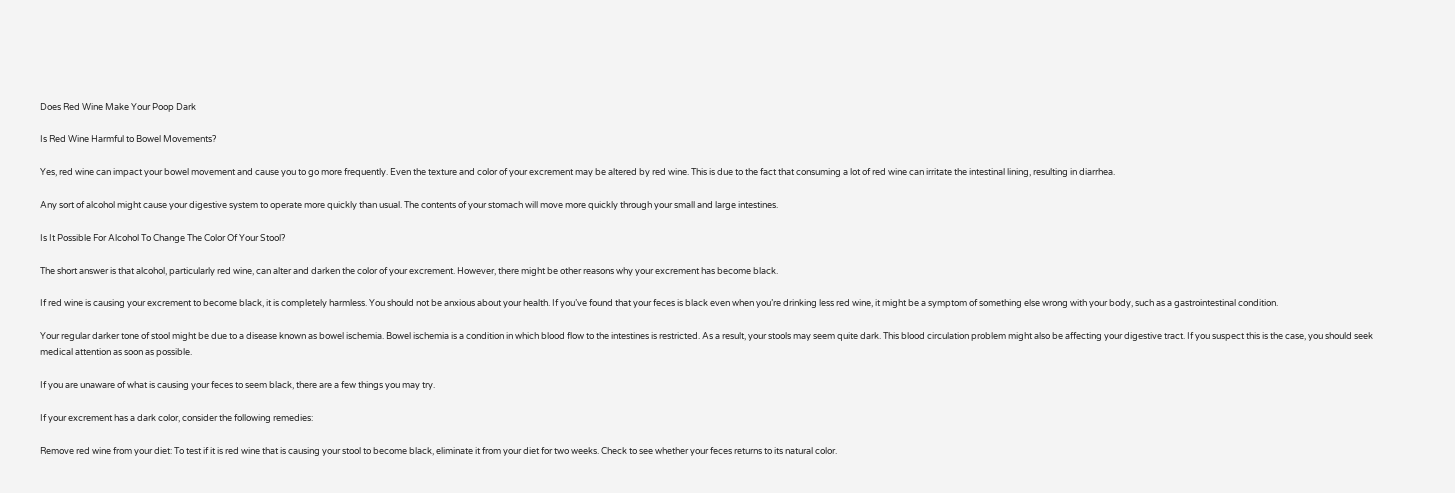Does Red Wine Make Your Poop Dark

Is Red Wine Harmful to Bowel Movements?

Yes, red wine can impact your bowel movement and cause you to go more frequently. Even the texture and color of your excrement may be altered by red wine. This is due to the fact that consuming a lot of red wine can irritate the intestinal lining, resulting in diarrhea.

Any sort of alcohol might cause your digestive system to operate more quickly than usual. The contents of your stomach will move more quickly through your small and large intestines.

Is It Possible For Alcohol To Change The Color Of Your Stool?

The short answer is that alcohol, particularly red wine, can alter and darken the color of your excrement. However, there might be other reasons why your excrement has become black.

If red wine is causing your excrement to become black, it is completely harmless. You should not be anxious about your health. If you’ve found that your feces is black even when you’re drinking less red wine, it might be a symptom of something else wrong with your body, such as a gastrointestinal condition.

Your regular darker tone of stool might be due to a disease known as bowel ischemia. Bowel ischemia is a condition in which blood flow to the intestines is restricted. As a result, your stools may seem quite dark. This blood circulation problem might also be affecting your digestive tract. If you suspect this is the case, you should seek medical attention as soon as possible.

If you are unaware of what is causing your feces to seem black, there are a few things you may try.

If your excrement has a dark color, consider the following remedies:

Remove red wine from your diet: To test if it is red wine that is causing your stool to become black, eliminate it from your diet for two weeks. Check to see whether your feces returns to its natural color.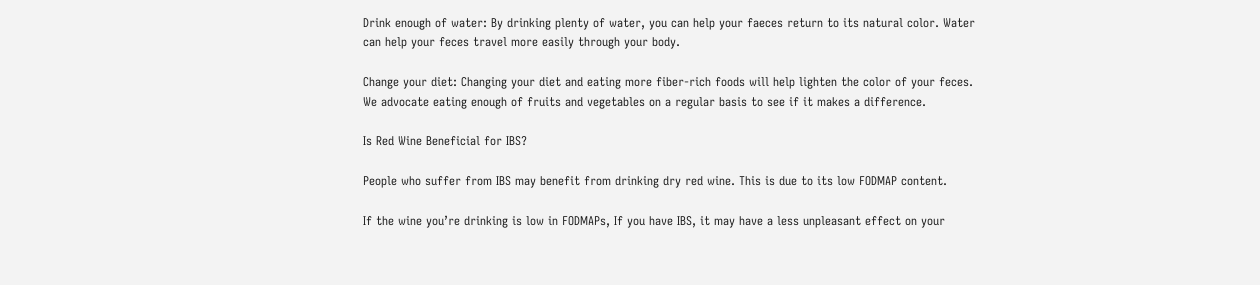Drink enough of water: By drinking plenty of water, you can help your faeces return to its natural color. Water can help your feces travel more easily through your body.

Change your diet: Changing your diet and eating more fiber-rich foods will help lighten the color of your feces. We advocate eating enough of fruits and vegetables on a regular basis to see if it makes a difference.

Is Red Wine Beneficial for IBS?

People who suffer from IBS may benefit from drinking dry red wine. This is due to its low FODMAP content.

If the wine you’re drinking is low in FODMAPs, If you have IBS, it may have a less unpleasant effect on your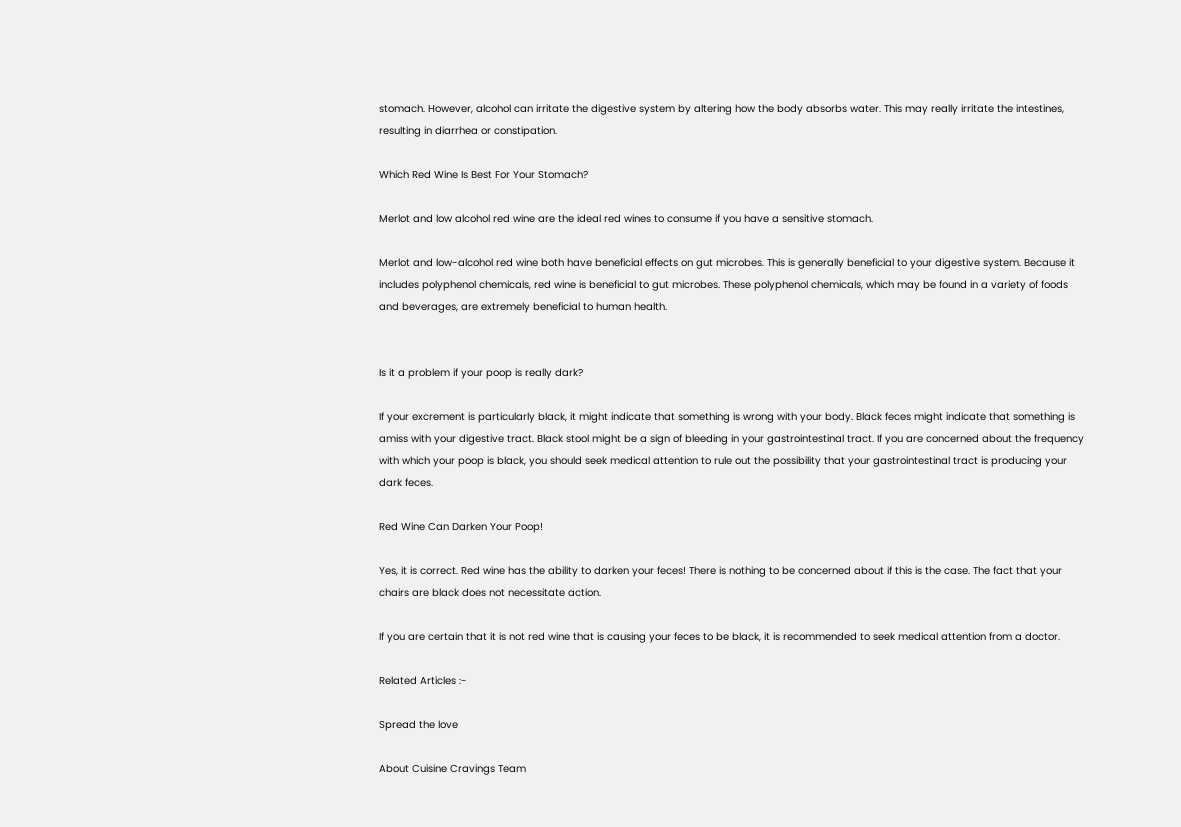stomach. However, alcohol can irritate the digestive system by altering how the body absorbs water. This may really irritate the intestines, resulting in diarrhea or constipation.

Which Red Wine Is Best For Your Stomach?

Merlot and low alcohol red wine are the ideal red wines to consume if you have a sensitive stomach.

Merlot and low-alcohol red wine both have beneficial effects on gut microbes. This is generally beneficial to your digestive system. Because it includes polyphenol chemicals, red wine is beneficial to gut microbes. These polyphenol chemicals, which may be found in a variety of foods and beverages, are extremely beneficial to human health.


Is it a problem if your poop is really dark?

If your excrement is particularly black, it might indicate that something is wrong with your body. Black feces might indicate that something is amiss with your digestive tract. Black stool might be a sign of bleeding in your gastrointestinal tract. If you are concerned about the frequency with which your poop is black, you should seek medical attention to rule out the possibility that your gastrointestinal tract is producing your dark feces.

Red Wine Can Darken Your Poop!

Yes, it is correct. Red wine has the ability to darken your feces! There is nothing to be concerned about if this is the case. The fact that your chairs are black does not necessitate action.

If you are certain that it is not red wine that is causing your feces to be black, it is recommended to seek medical attention from a doctor.

Related Articles :-

Spread the love

About Cuisine Cravings Team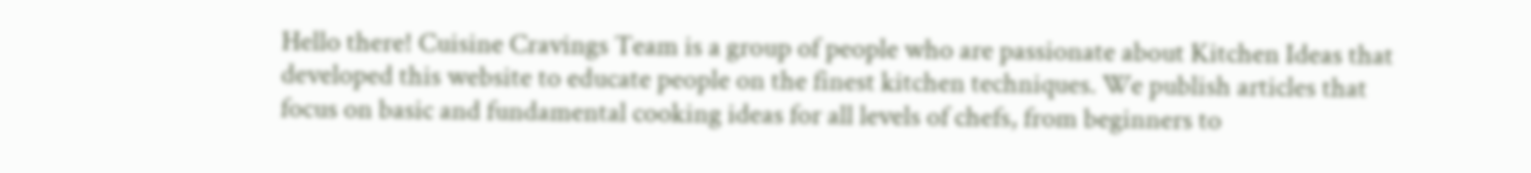Hello there! Cuisine Cravings Team is a group of people who are passionate about Kitchen Ideas that developed this website to educate people on the finest kitchen techniques. We publish articles that focus on basic and fundamental cooking ideas for all levels of chefs, from beginners to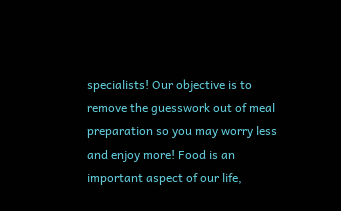specialists! Our objective is to remove the guesswork out of meal preparation so you may worry less and enjoy more! Food is an important aspect of our life,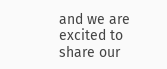and we are excited to share our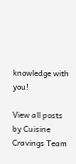knowledge with you!

View all posts by Cuisine Cravings Team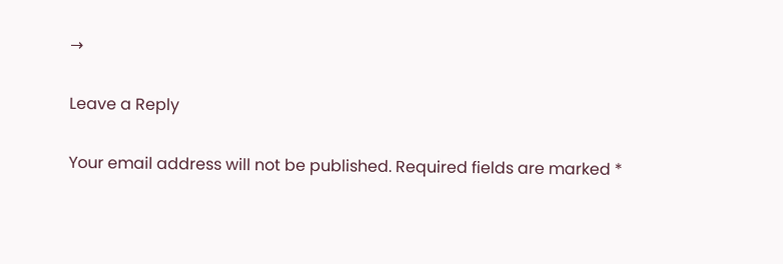→

Leave a Reply

Your email address will not be published. Required fields are marked *